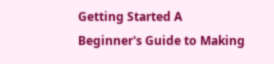Getting Started A Beginner's Guide to Making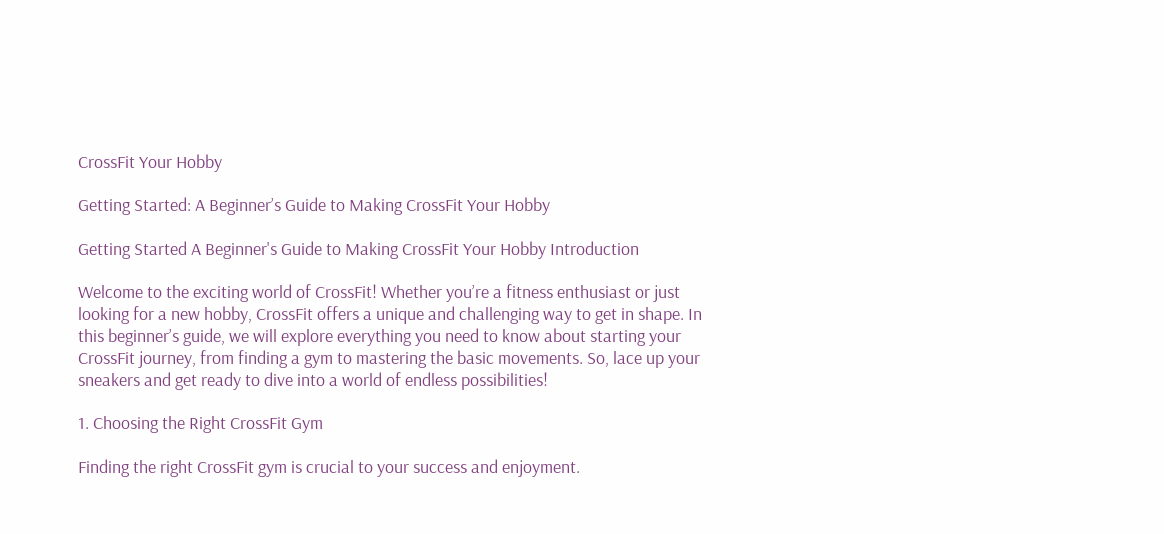CrossFit Your Hobby

Getting Started: A Beginner’s Guide to Making CrossFit Your Hobby

Getting Started A Beginner's Guide to Making CrossFit Your Hobby Introduction

Welcome to the exciting world of CrossFit! Whether you’re a fitness enthusiast or just looking for a new hobby, CrossFit offers a unique and challenging way to get in shape. In this beginner’s guide, we will explore everything you need to know about starting your CrossFit journey, from finding a gym to mastering the basic movements. So, lace up your sneakers and get ready to dive into a world of endless possibilities!

1. Choosing the Right CrossFit Gym

Finding the right CrossFit gym is crucial to your success and enjoyment.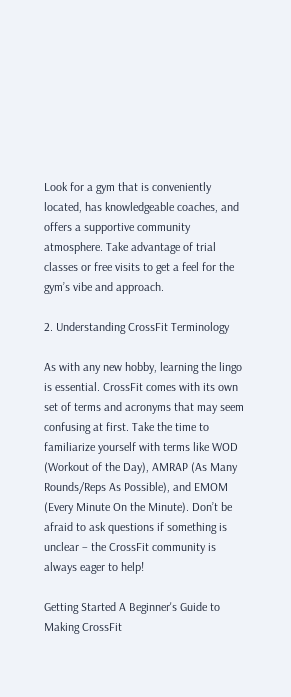Look for a gym that is conveniently located, has knowledgeable coaches, and offers a supportive community atmosphere. Take advantage of trial classes or free visits to get a feel for the gym’s vibe and approach.

2. Understanding CrossFit Terminology

As with any new hobby, learning the lingo is essential. CrossFit comes with its own set of terms and acronyms that may seem confusing at first. Take the time to familiarize yourself with terms like WOD (Workout of the Day), AMRAP (As Many Rounds/Reps As Possible), and EMOM (Every Minute On the Minute). Don’t be afraid to ask questions if something is unclear – the CrossFit community is always eager to help!

Getting Started A Beginner's Guide to Making CrossFit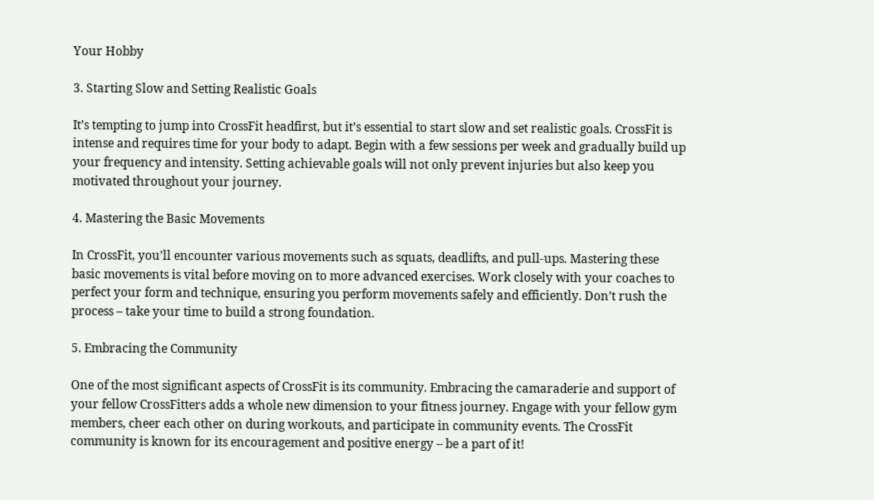Your Hobby

3. Starting Slow and Setting Realistic Goals

It’s tempting to jump into CrossFit headfirst, but it’s essential to start slow and set realistic goals. CrossFit is intense and requires time for your body to adapt. Begin with a few sessions per week and gradually build up your frequency and intensity. Setting achievable goals will not only prevent injuries but also keep you motivated throughout your journey.

4. Mastering the Basic Movements

In CrossFit, you’ll encounter various movements such as squats, deadlifts, and pull-ups. Mastering these basic movements is vital before moving on to more advanced exercises. Work closely with your coaches to perfect your form and technique, ensuring you perform movements safely and efficiently. Don’t rush the process – take your time to build a strong foundation.

5. Embracing the Community

One of the most significant aspects of CrossFit is its community. Embracing the camaraderie and support of your fellow CrossFitters adds a whole new dimension to your fitness journey. Engage with your fellow gym members, cheer each other on during workouts, and participate in community events. The CrossFit community is known for its encouragement and positive energy – be a part of it!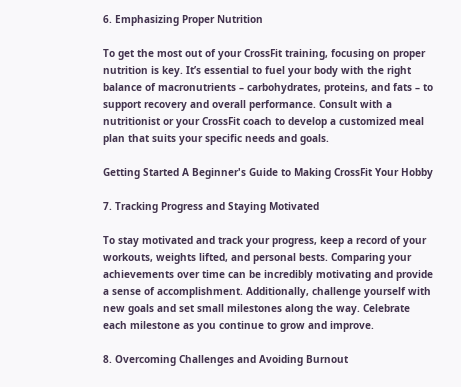6. Emphasizing Proper Nutrition

To get the most out of your CrossFit training, focusing on proper nutrition is key. It’s essential to fuel your body with the right balance of macronutrients – carbohydrates, proteins, and fats – to support recovery and overall performance. Consult with a nutritionist or your CrossFit coach to develop a customized meal plan that suits your specific needs and goals.

Getting Started A Beginner's Guide to Making CrossFit Your Hobby

7. Tracking Progress and Staying Motivated

To stay motivated and track your progress, keep a record of your workouts, weights lifted, and personal bests. Comparing your achievements over time can be incredibly motivating and provide a sense of accomplishment. Additionally, challenge yourself with new goals and set small milestones along the way. Celebrate each milestone as you continue to grow and improve.

8. Overcoming Challenges and Avoiding Burnout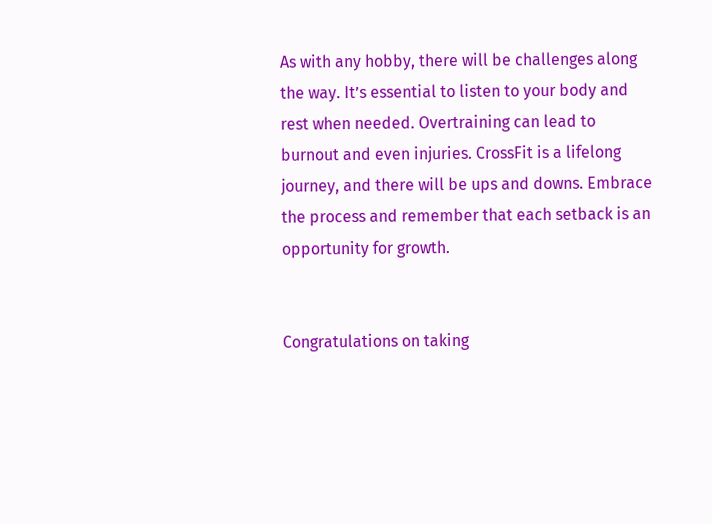As with any hobby, there will be challenges along the way. It’s essential to listen to your body and rest when needed. Overtraining can lead to burnout and even injuries. CrossFit is a lifelong journey, and there will be ups and downs. Embrace the process and remember that each setback is an opportunity for growth.


Congratulations on taking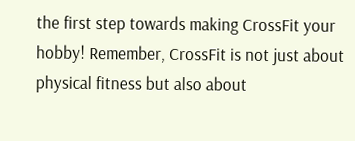the first step towards making CrossFit your hobby! Remember, CrossFit is not just about physical fitness but also about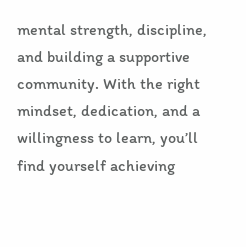mental strength, discipline, and building a supportive community. With the right mindset, dedication, and a willingness to learn, you’ll find yourself achieving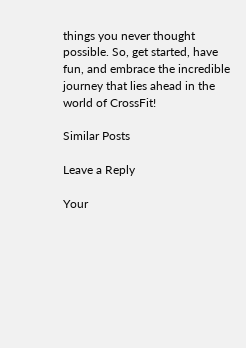things you never thought possible. So, get started, have fun, and embrace the incredible journey that lies ahead in the world of CrossFit!

Similar Posts

Leave a Reply

Your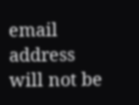email address will not be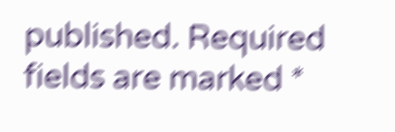published. Required fields are marked *